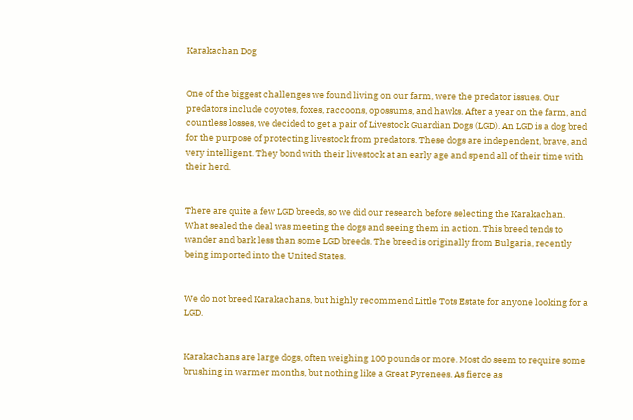Karakachan Dog


One of the biggest challenges we found living on our farm, were the predator issues. Our predators include coyotes, foxes, raccoons, opossums, and hawks. After a year on the farm, and countless losses, we decided to get a pair of Livestock Guardian Dogs (LGD). An LGD is a dog bred for the purpose of protecting livestock from predators. These dogs are independent, brave, and very intelligent. They bond with their livestock at an early age and spend all of their time with their herd.


There are quite a few LGD breeds, so we did our research before selecting the Karakachan. What sealed the deal was meeting the dogs and seeing them in action. This breed tends to wander and bark less than some LGD breeds. The breed is originally from Bulgaria, recently being imported into the United States.


We do not breed Karakachans, but highly recommend Little Tots Estate for anyone looking for a LGD.


Karakachans are large dogs, often weighing 100 pounds or more. Most do seem to require some brushing in warmer months, but nothing like a Great Pyrenees. As fierce as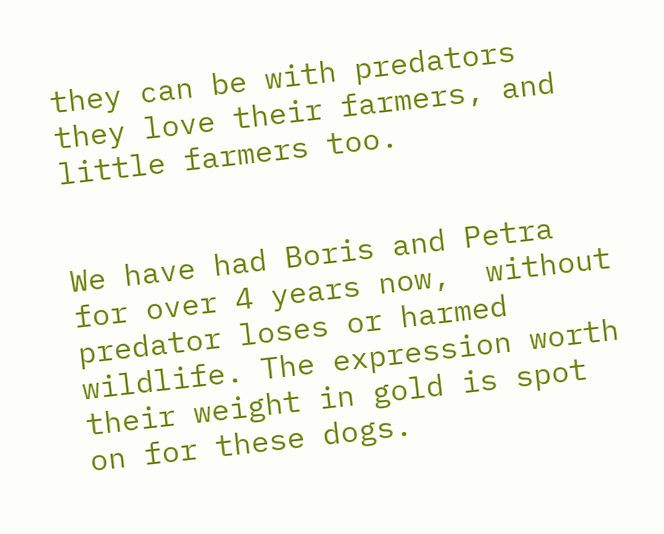they can be with predators they love their farmers, and little farmers too.


We have had Boris and Petra for over 4 years now,  without predator loses or harmed wildlife. The expression worth their weight in gold is spot on for these dogs.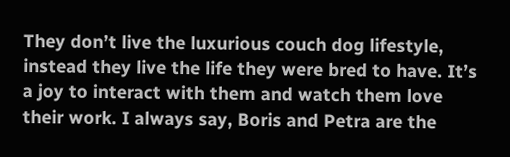They don’t live the luxurious couch dog lifestyle, instead they live the life they were bred to have. It’s a joy to interact with them and watch them love their work. I always say, Boris and Petra are the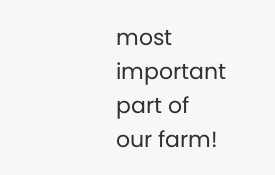most important part of our farm!